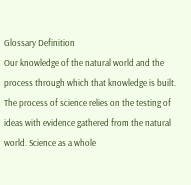Glossary Definition
Our knowledge of the natural world and the process through which that knowledge is built. The process of science relies on the testing of ideas with evidence gathered from the natural world. Science as a whole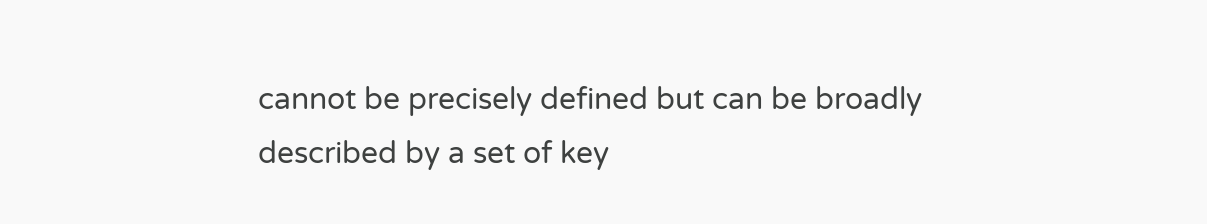cannot be precisely defined but can be broadly described by a set of key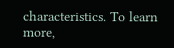characteristics. To learn more,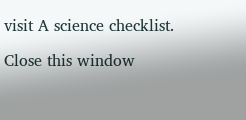visit A science checklist.

Close this window